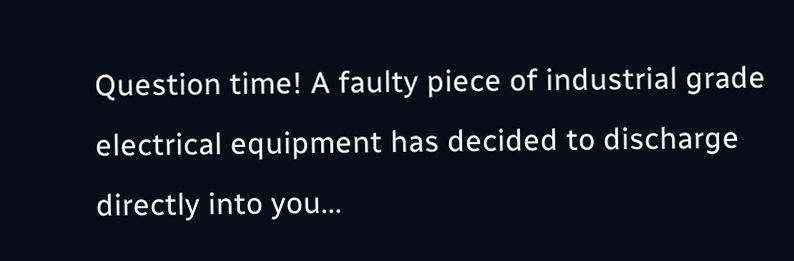Question time! A faulty piece of industrial grade electrical equipment has decided to discharge directly into you...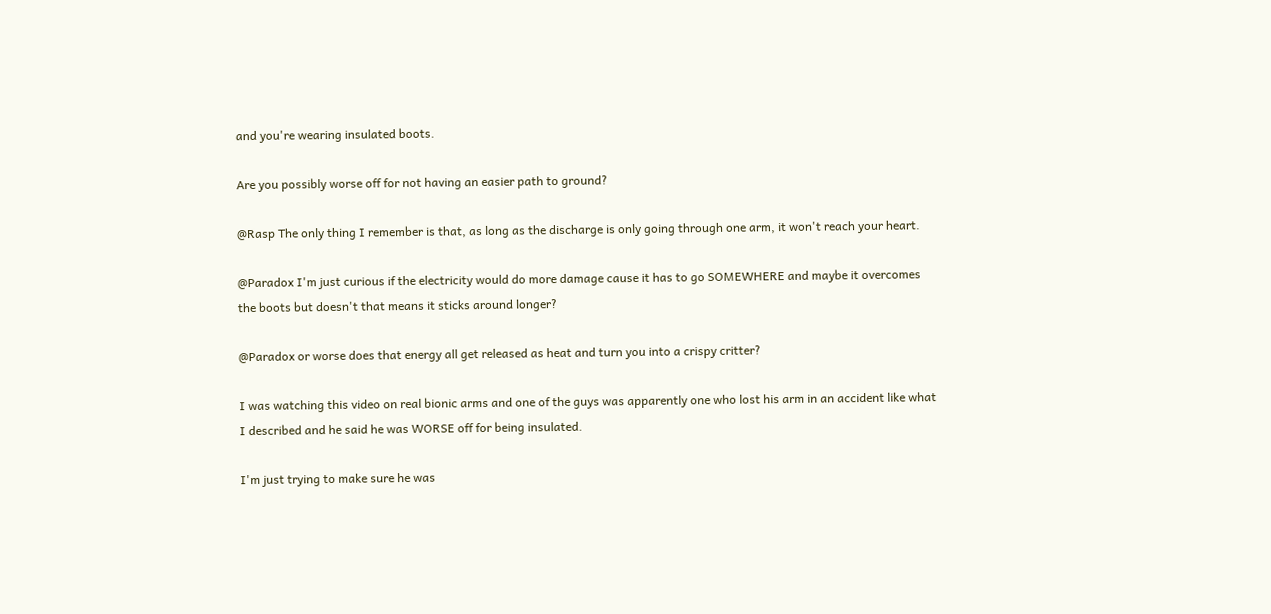and you're wearing insulated boots.

Are you possibly worse off for not having an easier path to ground?

@Rasp The only thing I remember is that, as long as the discharge is only going through one arm, it won't reach your heart.

@Paradox I'm just curious if the electricity would do more damage cause it has to go SOMEWHERE and maybe it overcomes the boots but doesn't that means it sticks around longer?

@Paradox or worse does that energy all get released as heat and turn you into a crispy critter?

I was watching this video on real bionic arms and one of the guys was apparently one who lost his arm in an accident like what I described and he said he was WORSE off for being insulated.

I'm just trying to make sure he was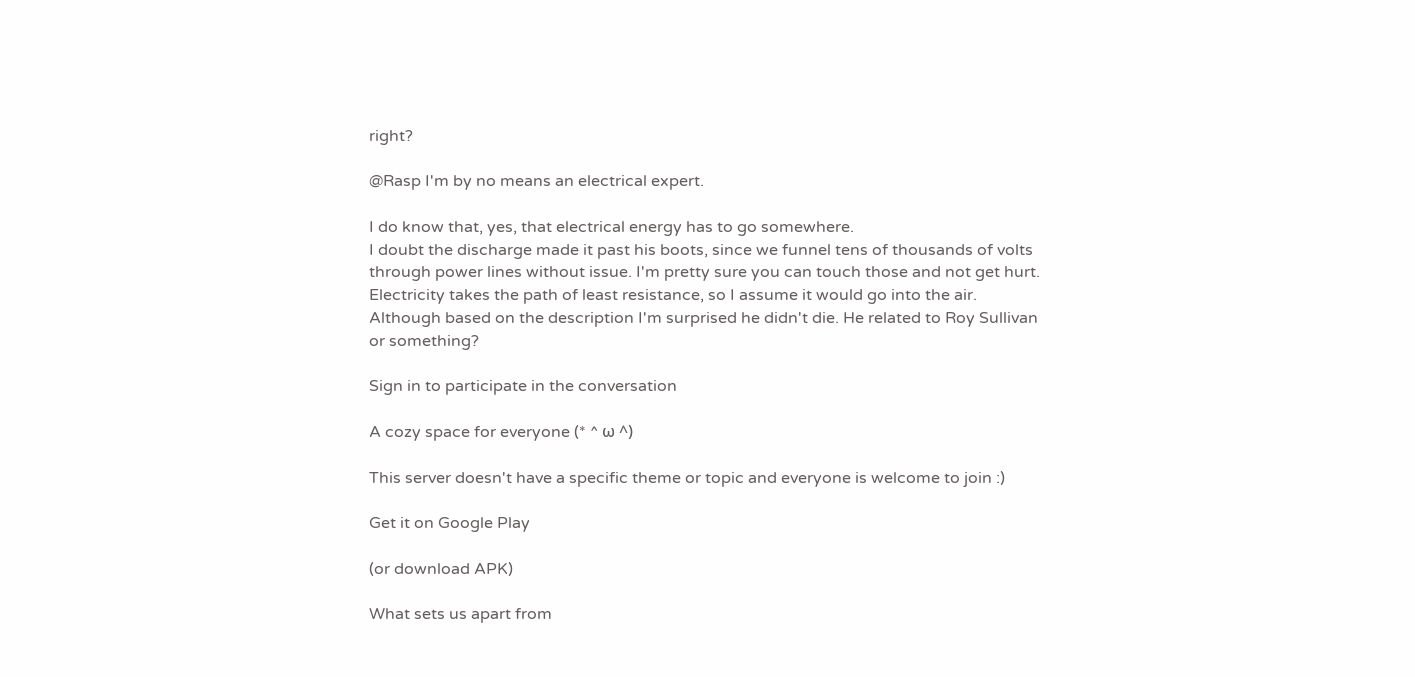right?

@Rasp I'm by no means an electrical expert.

I do know that, yes, that electrical energy has to go somewhere.
I doubt the discharge made it past his boots, since we funnel tens of thousands of volts through power lines without issue. I'm pretty sure you can touch those and not get hurt.
Electricity takes the path of least resistance, so I assume it would go into the air. Although based on the description I'm surprised he didn't die. He related to Roy Sullivan or something?

Sign in to participate in the conversation

A cozy space for everyone (* ^ ω ^)

This server doesn't have a specific theme or topic and everyone is welcome to join :)

Get it on Google Play

(or download APK)

What sets us apart from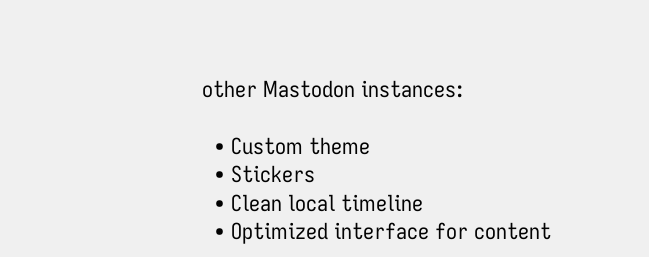other Mastodon instances:

  • Custom theme
  • Stickers
  • Clean local timeline
  • Optimized interface for content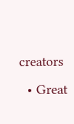creators
  • Great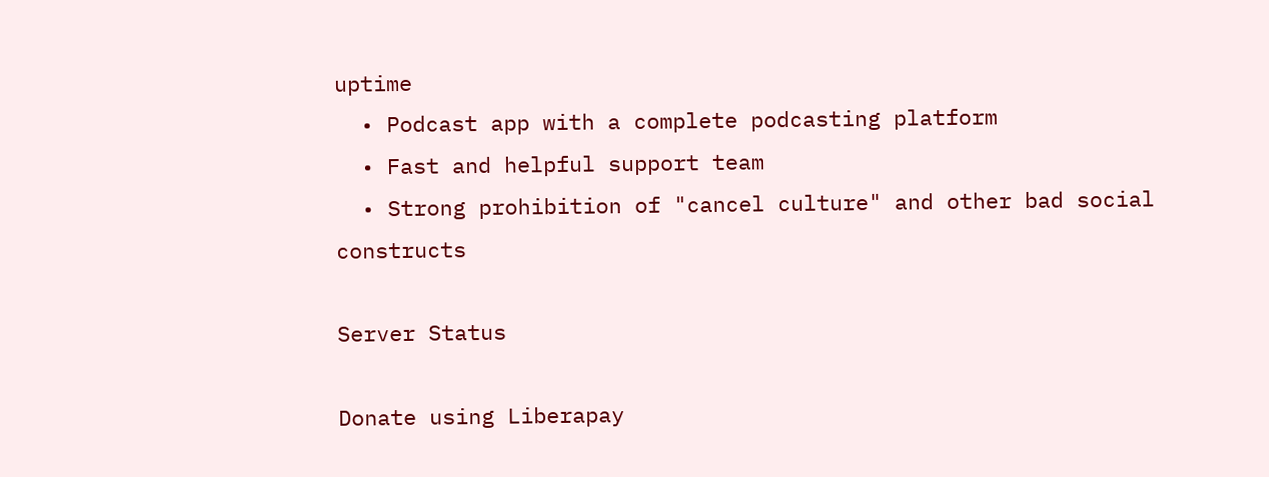uptime
  • Podcast app with a complete podcasting platform
  • Fast and helpful support team
  • Strong prohibition of "cancel culture" and other bad social constructs

Server Status

Donate using Liberapay